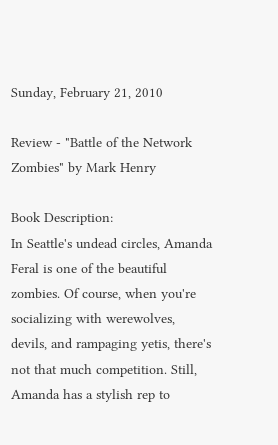Sunday, February 21, 2010

Review - "Battle of the Network Zombies" by Mark Henry

Book Description:
In Seattle's undead circles, Amanda Feral is one of the beautiful zombies. Of course, when you're socializing with werewolves, devils, and rampaging yetis, there's not that much competition. Still, Amanda has a stylish rep to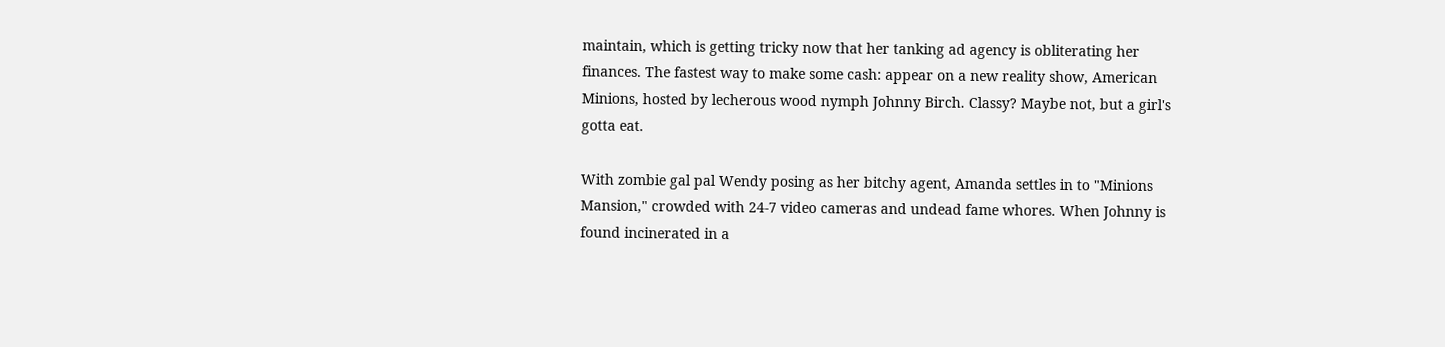maintain, which is getting tricky now that her tanking ad agency is obliterating her finances. The fastest way to make some cash: appear on a new reality show, American Minions, hosted by lecherous wood nymph Johnny Birch. Classy? Maybe not, but a girl's gotta eat.

With zombie gal pal Wendy posing as her bitchy agent, Amanda settles in to "Minions Mansion," crowded with 24-7 video cameras and undead fame whores. When Johnny is found incinerated in a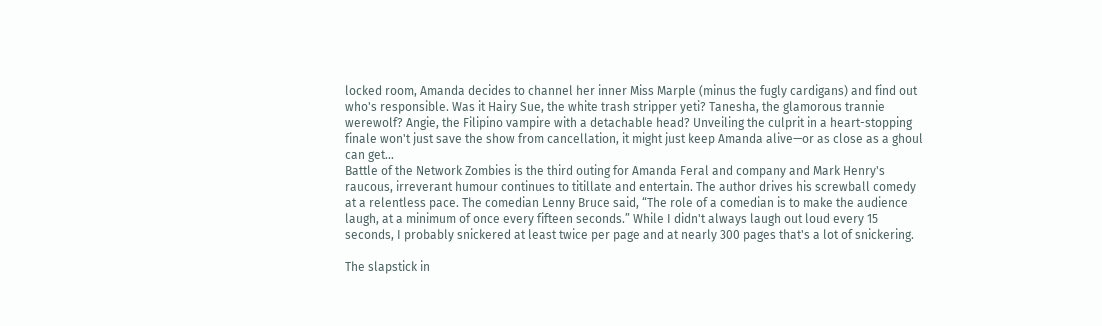locked room, Amanda decides to channel her inner Miss Marple (minus the fugly cardigans) and find out who's responsible. Was it Hairy Sue, the white trash stripper yeti? Tanesha, the glamorous trannie werewolf? Angie, the Filipino vampire with a detachable head? Unveiling the culprit in a heart-stopping finale won't just save the show from cancellation, it might just keep Amanda alive—or as close as a ghoul can get...
Battle of the Network Zombies is the third outing for Amanda Feral and company and Mark Henry's raucous, irreverant humour continues to titillate and entertain. The author drives his screwball comedy at a relentless pace. The comedian Lenny Bruce said, “The role of a comedian is to make the audience laugh, at a minimum of once every fifteen seconds.” While I didn't always laugh out loud every 15 seconds, I probably snickered at least twice per page and at nearly 300 pages that's a lot of snickering.

The slapstick in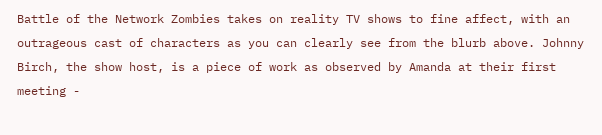Battle of the Network Zombies takes on reality TV shows to fine affect, with an outrageous cast of characters as you can clearly see from the blurb above. Johnny Birch, the show host, is a piece of work as observed by Amanda at their first meeting -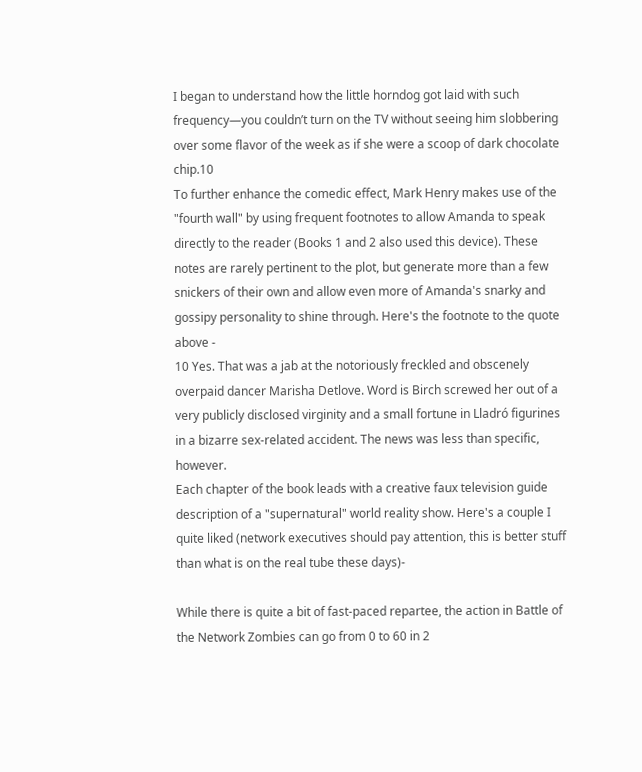I began to understand how the little horndog got laid with such frequency—you couldn’t turn on the TV without seeing him slobbering over some flavor of the week as if she were a scoop of dark chocolate chip.10
To further enhance the comedic effect, Mark Henry makes use of the "fourth wall" by using frequent footnotes to allow Amanda to speak directly to the reader (Books 1 and 2 also used this device). These notes are rarely pertinent to the plot, but generate more than a few snickers of their own and allow even more of Amanda's snarky and gossipy personality to shine through. Here's the footnote to the quote above -
10 Yes. That was a jab at the notoriously freckled and obscenely overpaid dancer Marisha Detlove. Word is Birch screwed her out of a very publicly disclosed virginity and a small fortune in Lladró figurines in a bizarre sex-related accident. The news was less than specific, however.
Each chapter of the book leads with a creative faux television guide description of a "supernatural" world reality show. Here's a couple I quite liked (network executives should pay attention, this is better stuff than what is on the real tube these days)-

While there is quite a bit of fast-paced repartee, the action in Battle of the Network Zombies can go from 0 to 60 in 2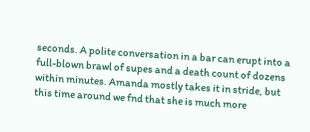seconds. A polite conversation in a bar can erupt into a full-blown brawl of supes and a death count of dozens within minutes. Amanda mostly takes it in stride, but this time around we fnd that she is much more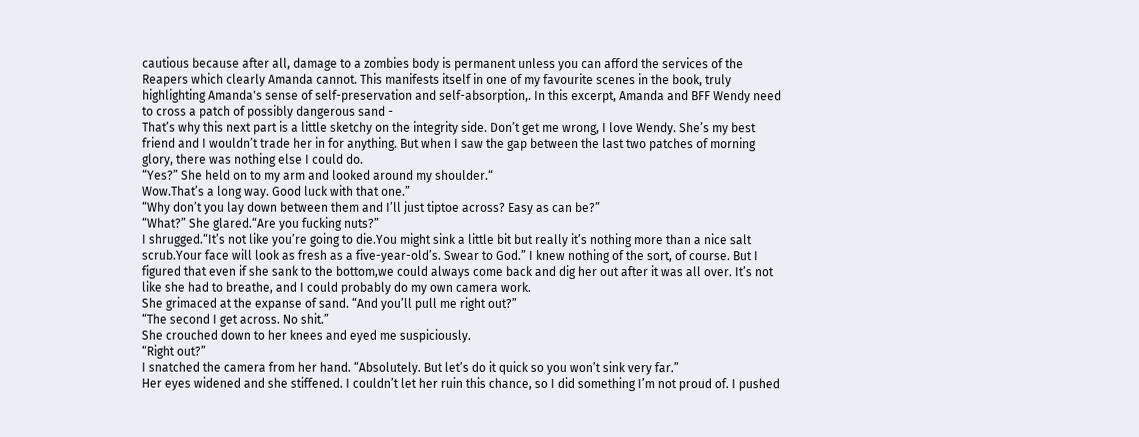cautious because after all, damage to a zombies body is permanent unless you can afford the services of the Reapers which clearly Amanda cannot. This manifests itself in one of my favourite scenes in the book, truly highlighting Amanda's sense of self-preservation and self-absorption,. In this excerpt, Amanda and BFF Wendy need to cross a patch of possibly dangerous sand -
That’s why this next part is a little sketchy on the integrity side. Don’t get me wrong, I love Wendy. She’s my best friend and I wouldn’t trade her in for anything. But when I saw the gap between the last two patches of morning glory, there was nothing else I could do.
“Yes?” She held on to my arm and looked around my shoulder.“
Wow.That’s a long way. Good luck with that one.”
“Why don’t you lay down between them and I’ll just tiptoe across? Easy as can be?”
“What?” She glared.“Are you fucking nuts?”
I shrugged.“It’s not like you’re going to die.You might sink a little bit but really it’s nothing more than a nice salt scrub.Your face will look as fresh as a five-year-old’s. Swear to God.” I knew nothing of the sort, of course. But I figured that even if she sank to the bottom,we could always come back and dig her out after it was all over. It’s not like she had to breathe, and I could probably do my own camera work.
She grimaced at the expanse of sand. “And you’ll pull me right out?”
“The second I get across. No shit.”
She crouched down to her knees and eyed me suspiciously.
“Right out?”
I snatched the camera from her hand. “Absolutely. But let’s do it quick so you won’t sink very far.”
Her eyes widened and she stiffened. I couldn’t let her ruin this chance, so I did something I’m not proud of. I pushed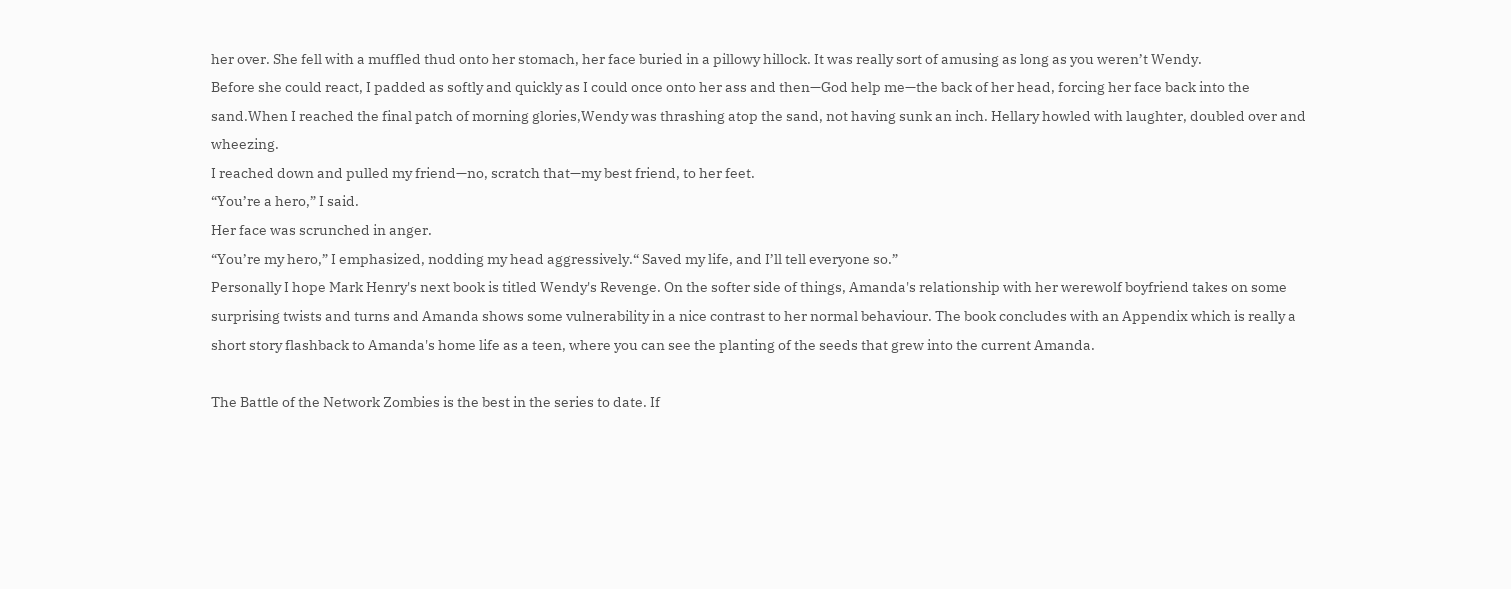her over. She fell with a muffled thud onto her stomach, her face buried in a pillowy hillock. It was really sort of amusing as long as you weren’t Wendy.
Before she could react, I padded as softly and quickly as I could once onto her ass and then—God help me—the back of her head, forcing her face back into the sand.When I reached the final patch of morning glories,Wendy was thrashing atop the sand, not having sunk an inch. Hellary howled with laughter, doubled over and wheezing.
I reached down and pulled my friend—no, scratch that—my best friend, to her feet.
“You’re a hero,” I said.
Her face was scrunched in anger.
“You’re my hero,” I emphasized, nodding my head aggressively.“ Saved my life, and I’ll tell everyone so.”
Personally I hope Mark Henry's next book is titled Wendy's Revenge. On the softer side of things, Amanda's relationship with her werewolf boyfriend takes on some surprising twists and turns and Amanda shows some vulnerability in a nice contrast to her normal behaviour. The book concludes with an Appendix which is really a short story flashback to Amanda's home life as a teen, where you can see the planting of the seeds that grew into the current Amanda.

The Battle of the Network Zombies is the best in the series to date. If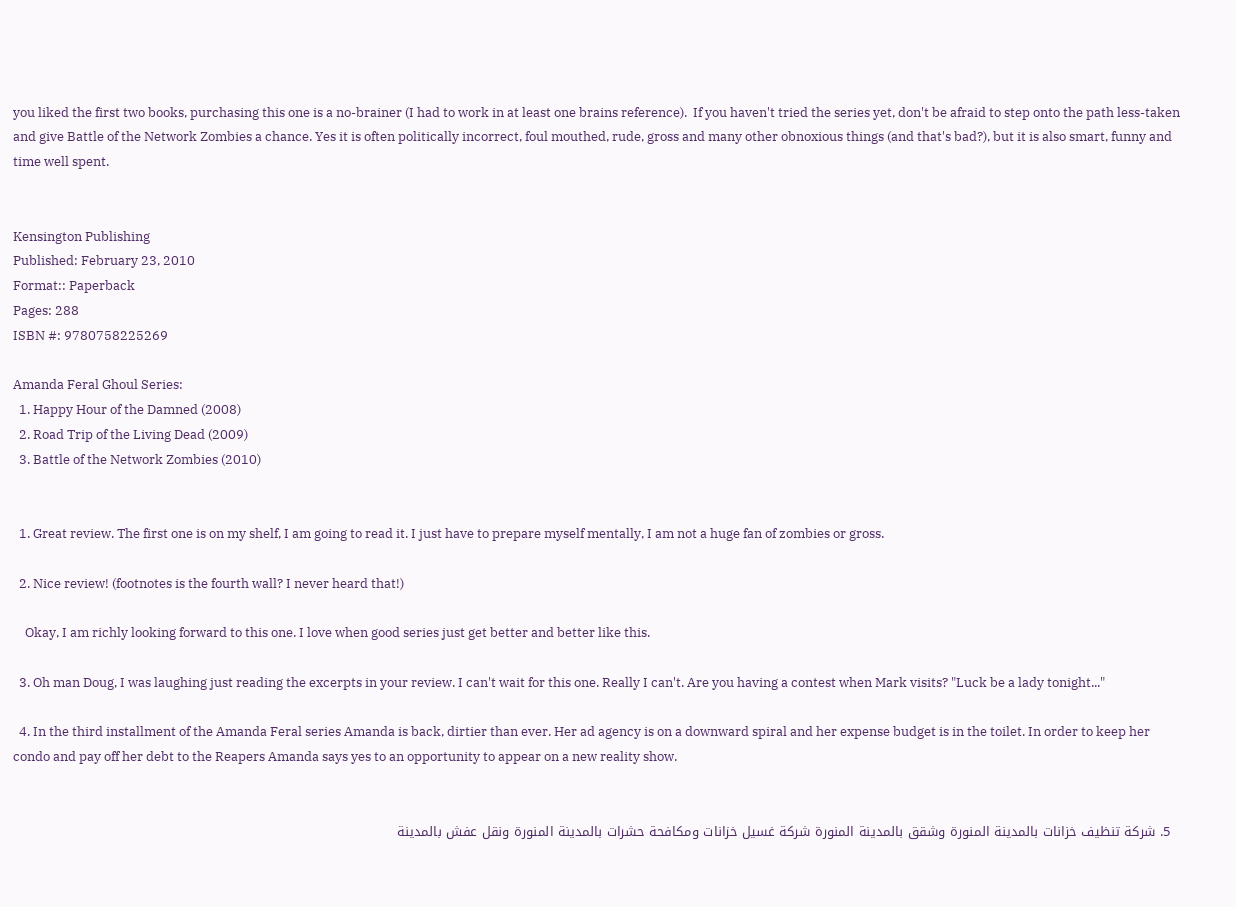you liked the first two books, purchasing this one is a no-brainer (I had to work in at least one brains reference).  If you haven't tried the series yet, don't be afraid to step onto the path less-taken and give Battle of the Network Zombies a chance. Yes it is often politically incorrect, foul mouthed, rude, gross and many other obnoxious things (and that's bad?), but it is also smart, funny and time well spent.


Kensington Publishing
Published: February 23, 2010
Format:: Paperback
Pages: 288
ISBN #: 9780758225269

Amanda Feral Ghoul Series:
  1. Happy Hour of the Damned (2008)
  2. Road Trip of the Living Dead (2009)
  3. Battle of the Network Zombies (2010)


  1. Great review. The first one is on my shelf, I am going to read it. I just have to prepare myself mentally, I am not a huge fan of zombies or gross.

  2. Nice review! (footnotes is the fourth wall? I never heard that!)

    Okay, I am richly looking forward to this one. I love when good series just get better and better like this.

  3. Oh man Doug, I was laughing just reading the excerpts in your review. I can't wait for this one. Really I can't. Are you having a contest when Mark visits? "Luck be a lady tonight..."

  4. In the third installment of the Amanda Feral series Amanda is back, dirtier than ever. Her ad agency is on a downward spiral and her expense budget is in the toilet. In order to keep her condo and pay off her debt to the Reapers Amanda says yes to an opportunity to appear on a new reality show.


  5. شركة تنظيف خزانات بالمدينة المنورة وشقق بالمدينة المنورة شركة غسيل خزانات ومكافحة حشرات بالمدينة المنورة ونقل عفش بالمدينة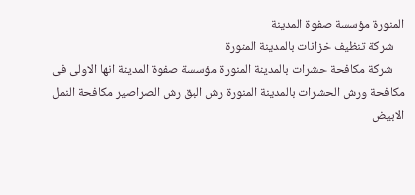المنورة مؤسسة صفوة المدينة
    شركة تنظيف خزانات بالمدينة المنورة
    شركة مكافحة حشرات بالمدينة المنورة مؤسسة صفوة المدينة انها الاولى فى مكافحة ورش الحشرات بالمدينة المنورة رش البق رش الصراصير مكافحة النمل الابيض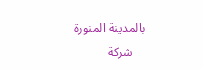بالمدينة المنورة
    شركة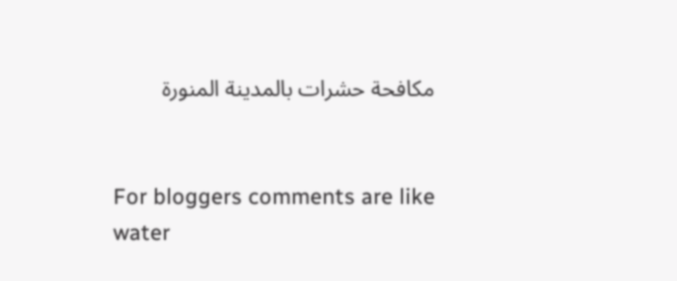مكافحة حشرات بالمدينة المنورة


For bloggers comments are like water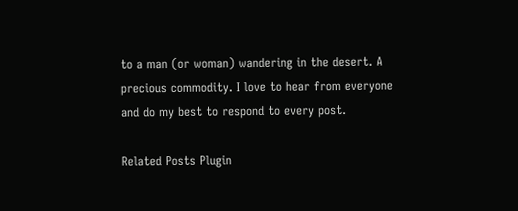to a man (or woman) wandering in the desert. A precious commodity. I love to hear from everyone and do my best to respond to every post.

Related Posts Plugin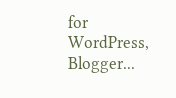for WordPress, Blogger...